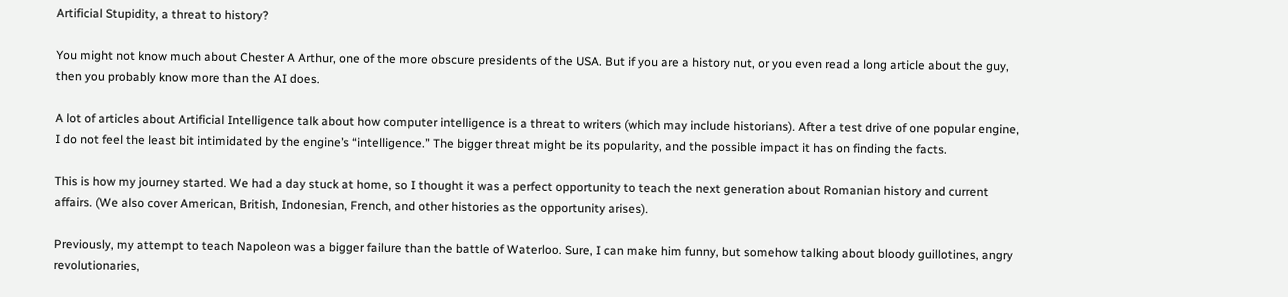Artificial Stupidity, a threat to history?

You might not know much about Chester A Arthur, one of the more obscure presidents of the USA. But if you are a history nut, or you even read a long article about the guy, then you probably know more than the AI does.

A lot of articles about Artificial Intelligence talk about how computer intelligence is a threat to writers (which may include historians). After a test drive of one popular engine, I do not feel the least bit intimidated by the engine’s “intelligence.” The bigger threat might be its popularity, and the possible impact it has on finding the facts.

This is how my journey started. We had a day stuck at home, so I thought it was a perfect opportunity to teach the next generation about Romanian history and current affairs. (We also cover American, British, Indonesian, French, and other histories as the opportunity arises).

Previously, my attempt to teach Napoleon was a bigger failure than the battle of Waterloo. Sure, I can make him funny, but somehow talking about bloody guillotines, angry revolutionaries,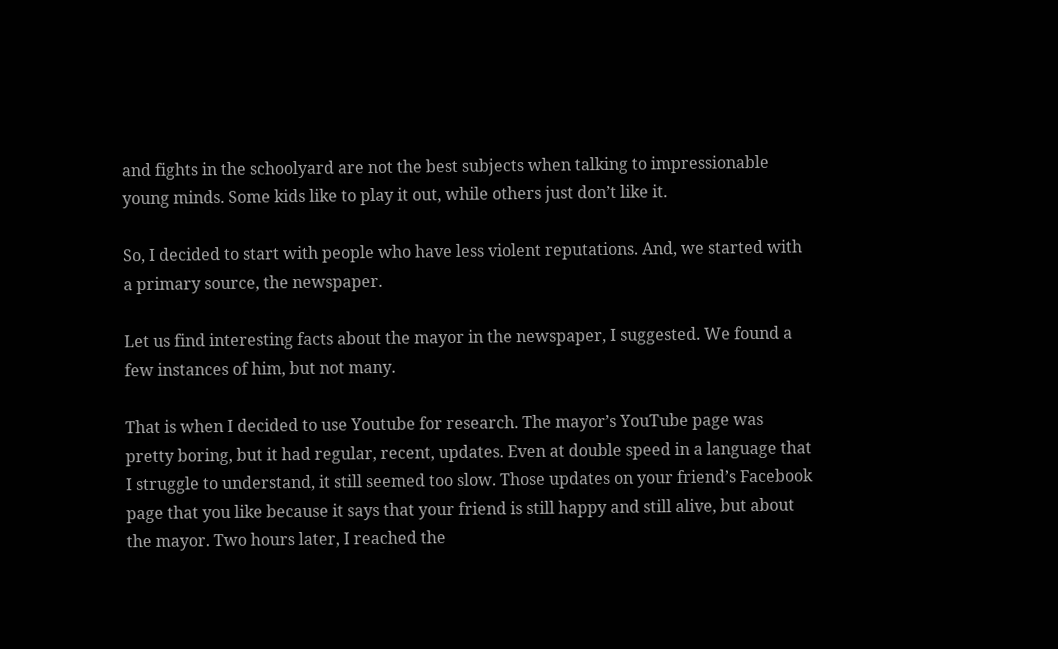and fights in the schoolyard are not the best subjects when talking to impressionable young minds. Some kids like to play it out, while others just don’t like it.

So, I decided to start with people who have less violent reputations. And, we started with a primary source, the newspaper.

Let us find interesting facts about the mayor in the newspaper, I suggested. We found a few instances of him, but not many.

That is when I decided to use Youtube for research. The mayor’s YouTube page was pretty boring, but it had regular, recent, updates. Even at double speed in a language that I struggle to understand, it still seemed too slow. Those updates on your friend’s Facebook page that you like because it says that your friend is still happy and still alive, but about the mayor. Two hours later, I reached the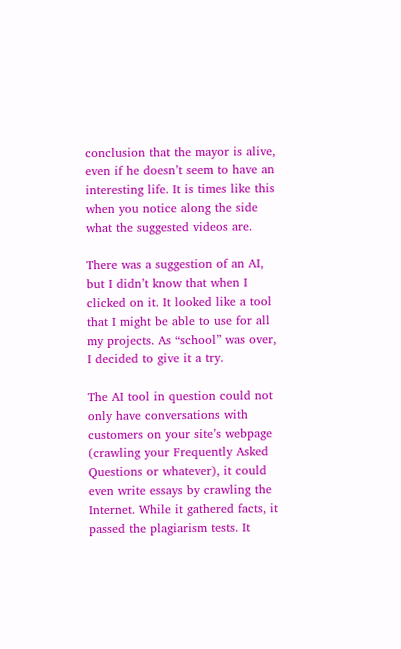conclusion that the mayor is alive, even if he doesn’t seem to have an interesting life. It is times like this when you notice along the side what the suggested videos are.

There was a suggestion of an AI, but I didn’t know that when I clicked on it. It looked like a tool that I might be able to use for all my projects. As “school” was over, I decided to give it a try.

The AI tool in question could not only have conversations with customers on your site’s webpage (crawling your Frequently Asked Questions or whatever), it could even write essays by crawling the Internet. While it gathered facts, it passed the plagiarism tests. It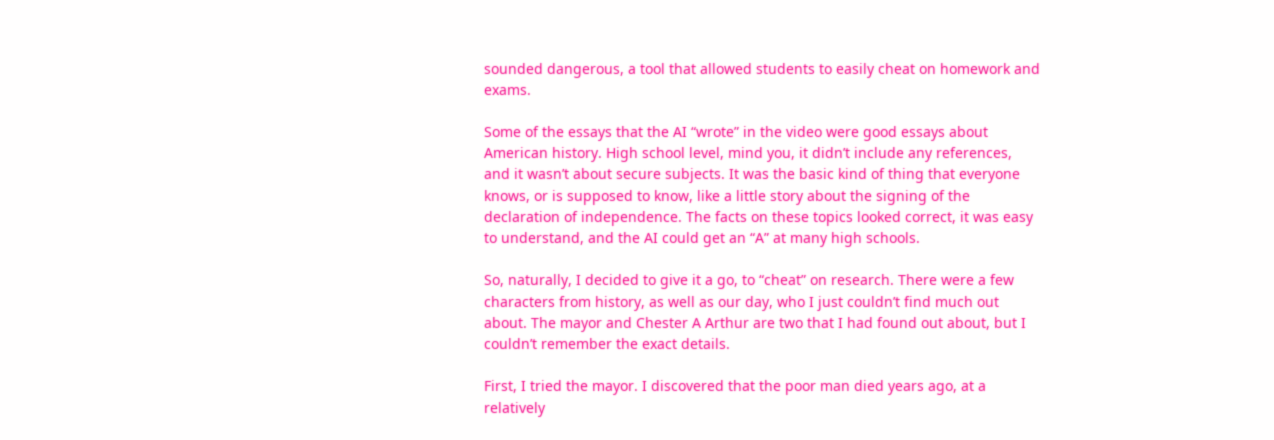sounded dangerous, a tool that allowed students to easily cheat on homework and exams.

Some of the essays that the AI “wrote” in the video were good essays about American history. High school level, mind you, it didn’t include any references, and it wasn’t about secure subjects. It was the basic kind of thing that everyone knows, or is supposed to know, like a little story about the signing of the declaration of independence. The facts on these topics looked correct, it was easy to understand, and the AI could get an “A” at many high schools.

So, naturally, I decided to give it a go, to “cheat” on research. There were a few characters from history, as well as our day, who I just couldn’t find much out about. The mayor and Chester A Arthur are two that I had found out about, but I couldn’t remember the exact details.

First, I tried the mayor. I discovered that the poor man died years ago, at a relatively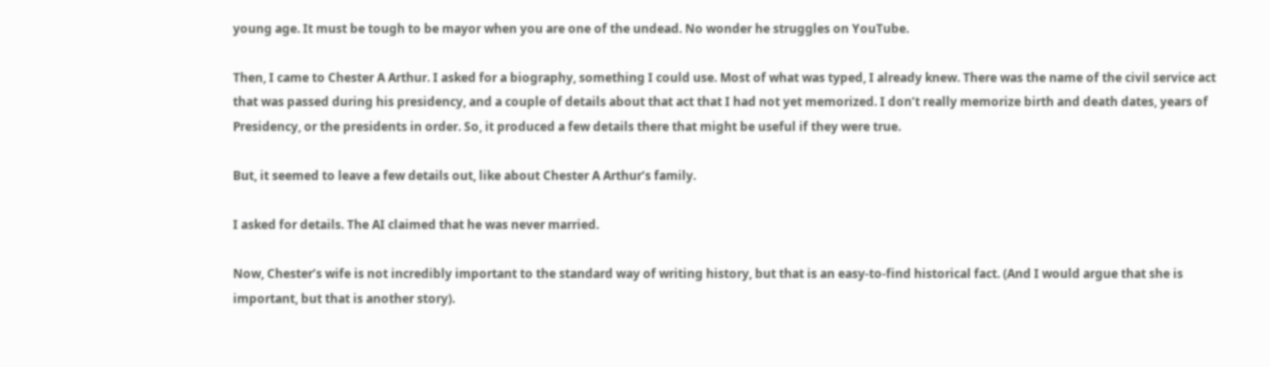young age. It must be tough to be mayor when you are one of the undead. No wonder he struggles on YouTube.

Then, I came to Chester A Arthur. I asked for a biography, something I could use. Most of what was typed, I already knew. There was the name of the civil service act that was passed during his presidency, and a couple of details about that act that I had not yet memorized. I don’t really memorize birth and death dates, years of Presidency, or the presidents in order. So, it produced a few details there that might be useful if they were true.

But, it seemed to leave a few details out, like about Chester A Arthur’s family.

I asked for details. The AI claimed that he was never married.

Now, Chester’s wife is not incredibly important to the standard way of writing history, but that is an easy-to-find historical fact. (And I would argue that she is important, but that is another story).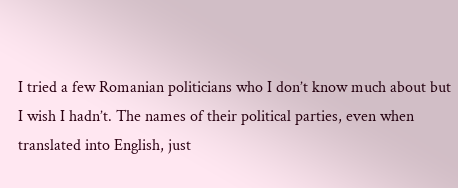I tried a few Romanian politicians who I don’t know much about but I wish I hadn’t. The names of their political parties, even when translated into English, just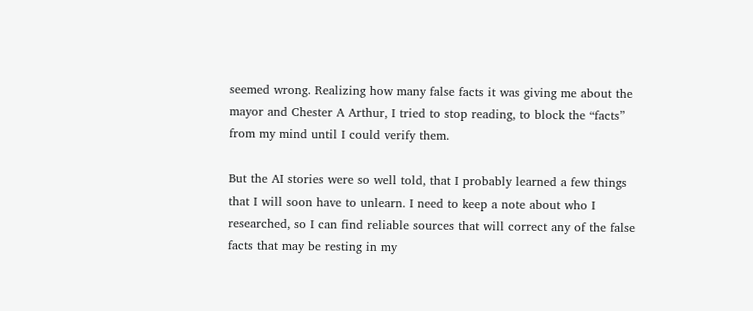seemed wrong. Realizing how many false facts it was giving me about the mayor and Chester A Arthur, I tried to stop reading, to block the “facts” from my mind until I could verify them.

But the AI stories were so well told, that I probably learned a few things that I will soon have to unlearn. I need to keep a note about who I researched, so I can find reliable sources that will correct any of the false facts that may be resting in my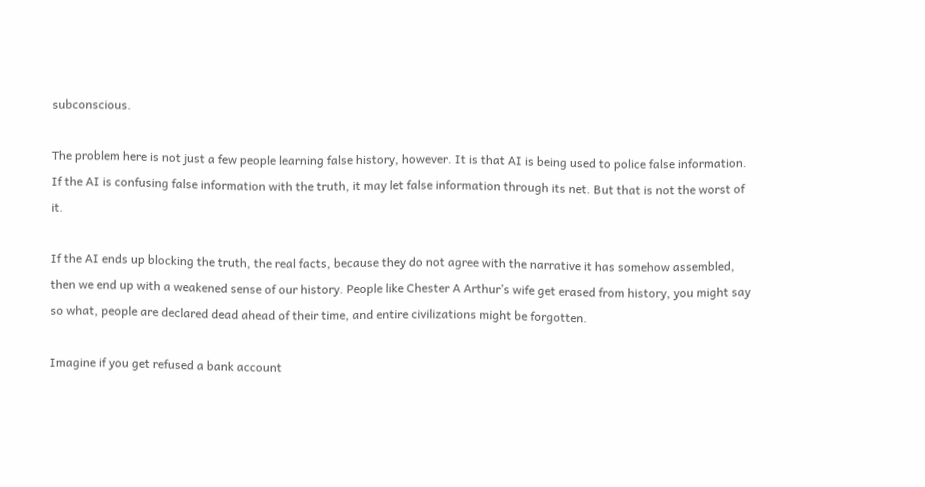subconscious.

The problem here is not just a few people learning false history, however. It is that AI is being used to police false information. If the AI is confusing false information with the truth, it may let false information through its net. But that is not the worst of it.

If the AI ends up blocking the truth, the real facts, because they do not agree with the narrative it has somehow assembled, then we end up with a weakened sense of our history. People like Chester A Arthur’s wife get erased from history, you might say so what, people are declared dead ahead of their time, and entire civilizations might be forgotten.

Imagine if you get refused a bank account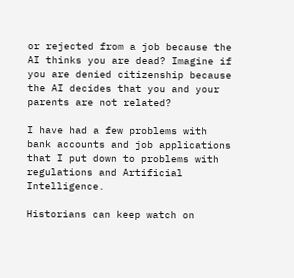or rejected from a job because the AI thinks you are dead? Imagine if you are denied citizenship because the AI decides that you and your parents are not related?

I have had a few problems with bank accounts and job applications that I put down to problems with regulations and Artificial Intelligence.

Historians can keep watch on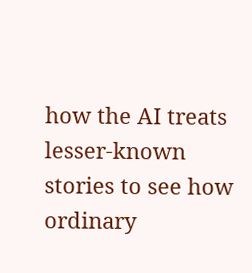how the AI treats lesser-known stories to see how ordinary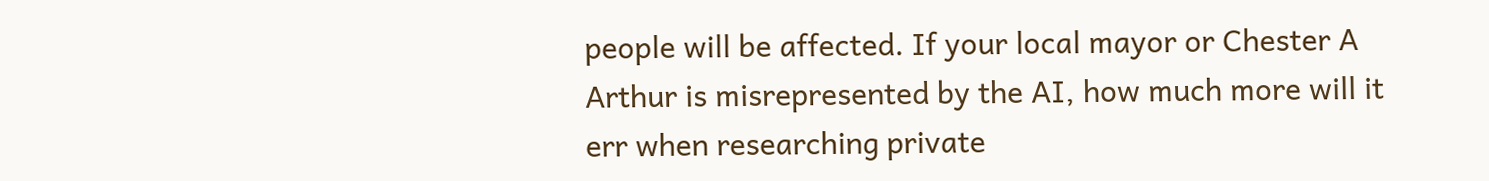people will be affected. If your local mayor or Chester A Arthur is misrepresented by the AI, how much more will it err when researching private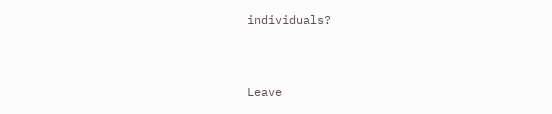individuals?


Leave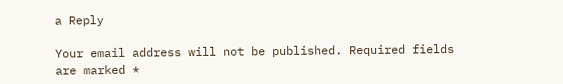a Reply

Your email address will not be published. Required fields are marked *